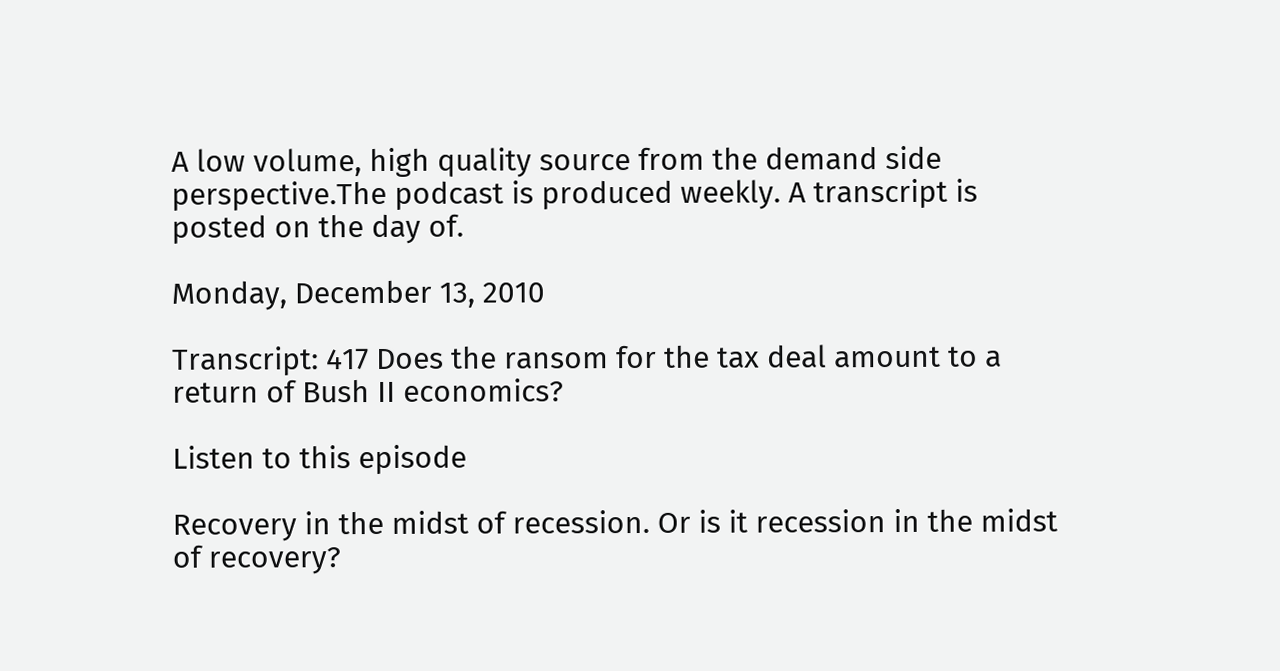A low volume, high quality source from the demand side perspective.The podcast is produced weekly. A transcript is posted on the day of.

Monday, December 13, 2010

Transcript: 417 Does the ransom for the tax deal amount to a return of Bush II economics?

Listen to this episode

Recovery in the midst of recession. Or is it recession in the midst of recovery?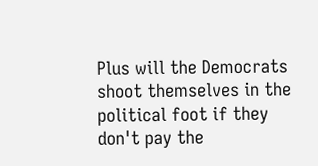Plus will the Democrats shoot themselves in the political foot if they don't pay the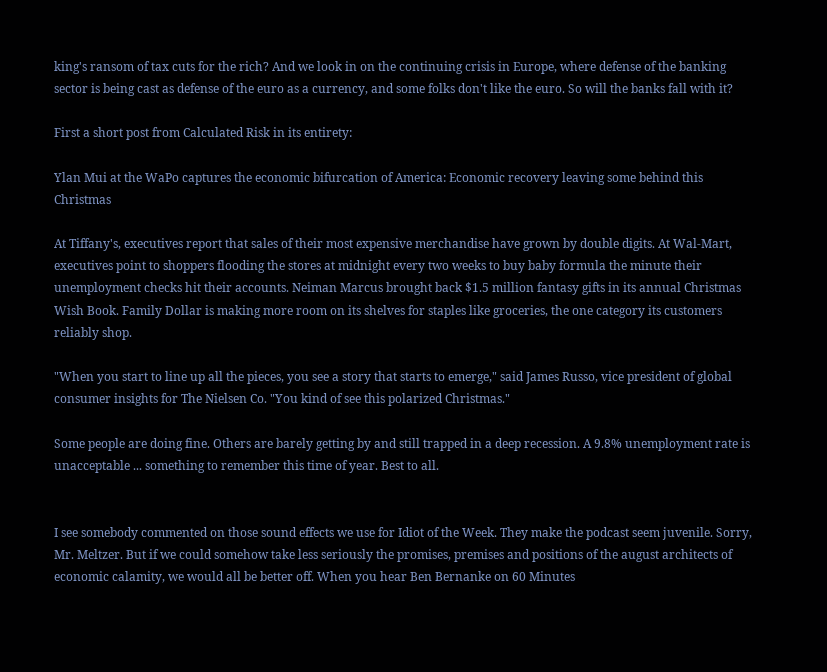king's ransom of tax cuts for the rich? And we look in on the continuing crisis in Europe, where defense of the banking sector is being cast as defense of the euro as a currency, and some folks don't like the euro. So will the banks fall with it?

First a short post from Calculated Risk in its entirety:

Ylan Mui at the WaPo captures the economic bifurcation of America: Economic recovery leaving some behind this Christmas

At Tiffany's, executives report that sales of their most expensive merchandise have grown by double digits. At Wal-Mart, executives point to shoppers flooding the stores at midnight every two weeks to buy baby formula the minute their unemployment checks hit their accounts. Neiman Marcus brought back $1.5 million fantasy gifts in its annual Christmas Wish Book. Family Dollar is making more room on its shelves for staples like groceries, the one category its customers reliably shop.

"When you start to line up all the pieces, you see a story that starts to emerge," said James Russo, vice president of global consumer insights for The Nielsen Co. "You kind of see this polarized Christmas."

Some people are doing fine. Others are barely getting by and still trapped in a deep recession. A 9.8% unemployment rate is unacceptable ... something to remember this time of year. Best to all.


I see somebody commented on those sound effects we use for Idiot of the Week. They make the podcast seem juvenile. Sorry, Mr. Meltzer. But if we could somehow take less seriously the promises, premises and positions of the august architects of economic calamity, we would all be better off. When you hear Ben Bernanke on 60 Minutes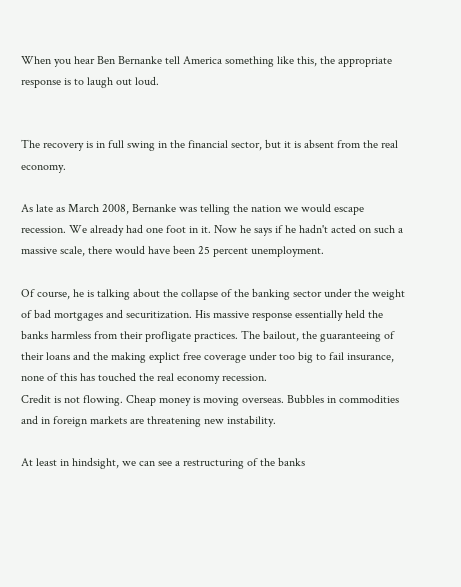When you hear Ben Bernanke tell America something like this, the appropriate response is to laugh out loud.


The recovery is in full swing in the financial sector, but it is absent from the real economy.

As late as March 2008, Bernanke was telling the nation we would escape recession. We already had one foot in it. Now he says if he hadn't acted on such a massive scale, there would have been 25 percent unemployment.

Of course, he is talking about the collapse of the banking sector under the weight of bad mortgages and securitization. His massive response essentially held the banks harmless from their profligate practices. The bailout, the guaranteeing of their loans and the making explict free coverage under too big to fail insurance, none of this has touched the real economy recession.
Credit is not flowing. Cheap money is moving overseas. Bubbles in commodities and in foreign markets are threatening new instability.

At least in hindsight, we can see a restructuring of the banks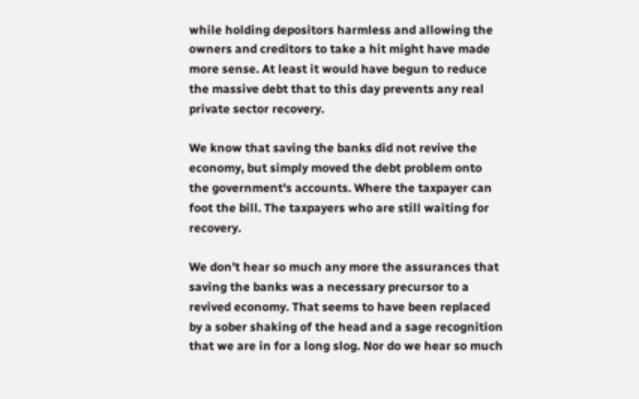while holding depositors harmless and allowing the owners and creditors to take a hit might have made more sense. At least it would have begun to reduce the massive debt that to this day prevents any real private sector recovery.

We know that saving the banks did not revive the economy, but simply moved the debt problem onto the government's accounts. Where the taxpayer can foot the bill. The taxpayers who are still waiting for recovery.

We don't hear so much any more the assurances that saving the banks was a necessary precursor to a revived economy. That seems to have been replaced by a sober shaking of the head and a sage recognition that we are in for a long slog. Nor do we hear so much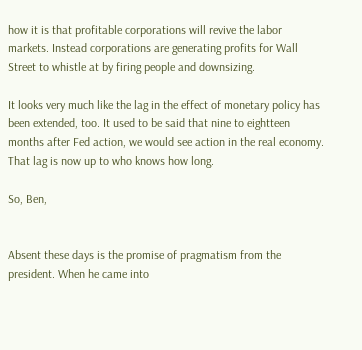how it is that profitable corporations will revive the labor markets. Instead corporations are generating profits for Wall Street to whistle at by firing people and downsizing.

It looks very much like the lag in the effect of monetary policy has been extended, too. It used to be said that nine to eightteen months after Fed action, we would see action in the real economy. That lag is now up to who knows how long.

So, Ben,


Absent these days is the promise of pragmatism from the president. When he came into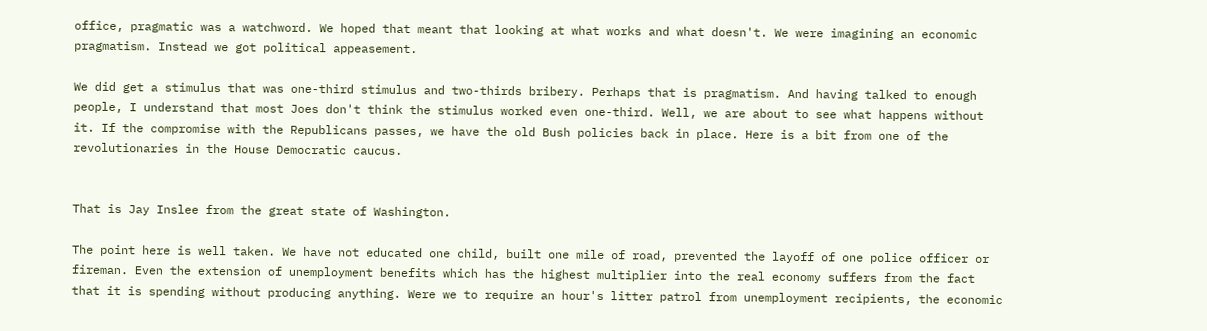office, pragmatic was a watchword. We hoped that meant that looking at what works and what doesn't. We were imagining an economic pragmatism. Instead we got political appeasement.

We did get a stimulus that was one-third stimulus and two-thirds bribery. Perhaps that is pragmatism. And having talked to enough people, I understand that most Joes don't think the stimulus worked even one-third. Well, we are about to see what happens without it. If the compromise with the Republicans passes, we have the old Bush policies back in place. Here is a bit from one of the revolutionaries in the House Democratic caucus.


That is Jay Inslee from the great state of Washington.

The point here is well taken. We have not educated one child, built one mile of road, prevented the layoff of one police officer or fireman. Even the extension of unemployment benefits which has the highest multiplier into the real economy suffers from the fact that it is spending without producing anything. Were we to require an hour's litter patrol from unemployment recipients, the economic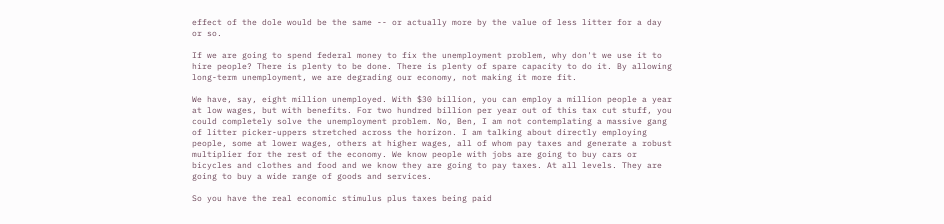effect of the dole would be the same -- or actually more by the value of less litter for a day or so.

If we are going to spend federal money to fix the unemployment problem, why don't we use it to hire people? There is plenty to be done. There is plenty of spare capacity to do it. By allowing long-term unemployment, we are degrading our economy, not making it more fit.

We have, say, eight million unemployed. With $30 billion, you can employ a million people a year at low wages, but with benefits. For two hundred billion per year out of this tax cut stuff, you could completely solve the unemployment problem. No, Ben, I am not contemplating a massive gang of litter picker-uppers stretched across the horizon. I am talking about directly employing people, some at lower wages, others at higher wages, all of whom pay taxes and generate a robust multiplier for the rest of the economy. We know people with jobs are going to buy cars or bicycles and clothes and food and we know they are going to pay taxes. At all levels. They are going to buy a wide range of goods and services.

So you have the real economic stimulus plus taxes being paid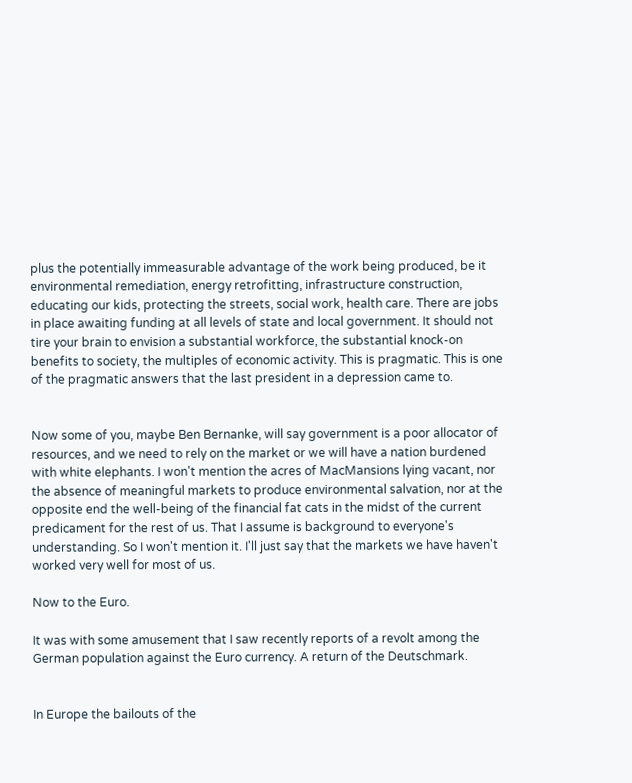plus the potentially immeasurable advantage of the work being produced, be it environmental remediation, energy retrofitting, infrastructure construction, educating our kids, protecting the streets, social work, health care. There are jobs in place awaiting funding at all levels of state and local government. It should not tire your brain to envision a substantial workforce, the substantial knock-on benefits to society, the multiples of economic activity. This is pragmatic. This is one of the pragmatic answers that the last president in a depression came to.


Now some of you, maybe Ben Bernanke, will say government is a poor allocator of resources, and we need to rely on the market or we will have a nation burdened with white elephants. I won't mention the acres of MacMansions lying vacant, nor the absence of meaningful markets to produce environmental salvation, nor at the opposite end the well-being of the financial fat cats in the midst of the current predicament for the rest of us. That I assume is background to everyone's understanding. So I won't mention it. I'll just say that the markets we have haven't worked very well for most of us.

Now to the Euro.

It was with some amusement that I saw recently reports of a revolt among the German population against the Euro currency. A return of the Deutschmark.


In Europe the bailouts of the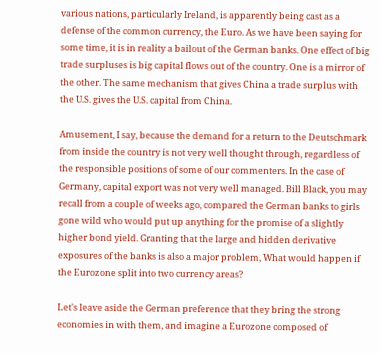various nations, particularly Ireland, is apparently being cast as a defense of the common currency, the Euro. As we have been saying for some time, it is in reality a bailout of the German banks. One effect of big trade surpluses is big capital flows out of the country. One is a mirror of the other. The same mechanism that gives China a trade surplus with the U.S. gives the U.S. capital from China.

Amusement, I say, because the demand for a return to the Deutschmark from inside the country is not very well thought through, regardless of the responsible positions of some of our commenters. In the case of Germany, capital export was not very well managed. Bill Black, you may recall from a couple of weeks ago, compared the German banks to girls gone wild who would put up anything for the promise of a slightly higher bond yield. Granting that the large and hidden derivative exposures of the banks is also a major problem, What would happen if the Eurozone split into two currency areas?

Let's leave aside the German preference that they bring the strong economies in with them, and imagine a Eurozone composed of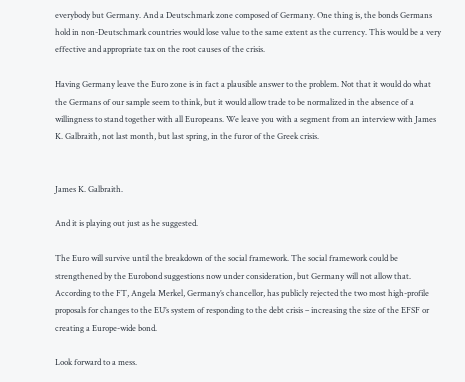everybody but Germany. And a Deutschmark zone composed of Germany. One thing is, the bonds Germans hold in non-Deutschmark countries would lose value to the same extent as the currency. This would be a very effective and appropriate tax on the root causes of the crisis.

Having Germany leave the Euro zone is in fact a plausible answer to the problem. Not that it would do what the Germans of our sample seem to think, but it would allow trade to be normalized in the absence of a willingness to stand together with all Europeans. We leave you with a segment from an interview with James K. Galbraith, not last month, but last spring, in the furor of the Greek crisis.


James K. Galbraith.

And it is playing out just as he suggested.

The Euro will survive until the breakdown of the social framework. The social framework could be strengthened by the Eurobond suggestions now under consideration, but Germany will not allow that. According to the FT, Angela Merkel, Germany’s chancellor, has publicly rejected the two most high-profile proposals for changes to the EU’s system of responding to the debt crisis – increasing the size of the EFSF or creating a Europe-wide bond.

Look forward to a mess.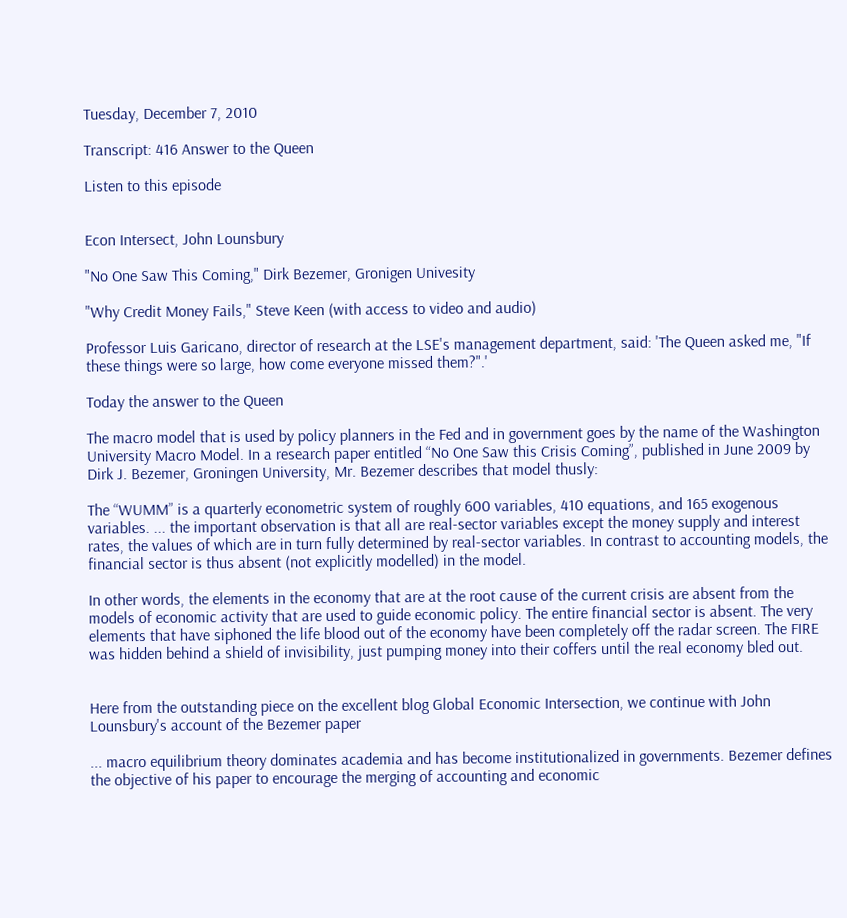Tuesday, December 7, 2010

Transcript: 416 Answer to the Queen

Listen to this episode


Econ Intersect, John Lounsbury

"No One Saw This Coming," Dirk Bezemer, Gronigen Univesity

"Why Credit Money Fails," Steve Keen (with access to video and audio)

Professor Luis Garicano, director of research at the LSE's management department, said: 'The Queen asked me, "If these things were so large, how come everyone missed them?".'

Today the answer to the Queen

The macro model that is used by policy planners in the Fed and in government goes by the name of the Washington University Macro Model. In a research paper entitled “No One Saw this Crisis Coming”, published in June 2009 by Dirk J. Bezemer, Groningen University, Mr. Bezemer describes that model thusly:

The “WUMM” is a quarterly econometric system of roughly 600 variables, 410 equations, and 165 exogenous variables. ... the important observation is that all are real-sector variables except the money supply and interest rates, the values of which are in turn fully determined by real-sector variables. In contrast to accounting models, the financial sector is thus absent (not explicitly modelled) in the model.

In other words, the elements in the economy that are at the root cause of the current crisis are absent from the models of economic activity that are used to guide economic policy. The entire financial sector is absent. The very elements that have siphoned the life blood out of the economy have been completely off the radar screen. The FIRE was hidden behind a shield of invisibility, just pumping money into their coffers until the real economy bled out.


Here from the outstanding piece on the excellent blog Global Economic Intersection, we continue with John Lounsbury's account of the Bezemer paper

... macro equilibrium theory dominates academia and has become institutionalized in governments. Bezemer defines the objective of his paper to encourage the merging of accounting and economic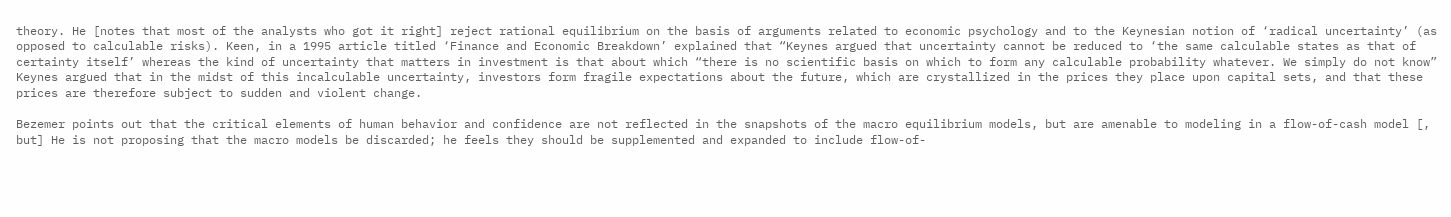theory. He [notes that most of the analysts who got it right] reject rational equilibrium on the basis of arguments related to economic psychology and to the Keynesian notion of ‘radical uncertainty’ (as opposed to calculable risks). Keen, in a 1995 article titled ‘Finance and Economic Breakdown’ explained that “Keynes argued that uncertainty cannot be reduced to ‘the same calculable states as that of certainty itself’ whereas the kind of uncertainty that matters in investment is that about which “there is no scientific basis on which to form any calculable probability whatever. We simply do not know” Keynes argued that in the midst of this incalculable uncertainty, investors form fragile expectations about the future, which are crystallized in the prices they place upon capital sets, and that these prices are therefore subject to sudden and violent change.

Bezemer points out that the critical elements of human behavior and confidence are not reflected in the snapshots of the macro equilibrium models, but are amenable to modeling in a flow-of-cash model [, but] He is not proposing that the macro models be discarded; he feels they should be supplemented and expanded to include flow-of-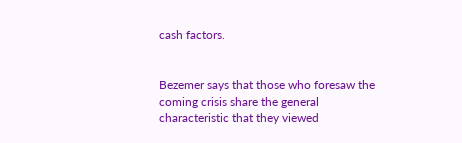cash factors.


Bezemer says that those who foresaw the coming crisis share the general characteristic that they viewed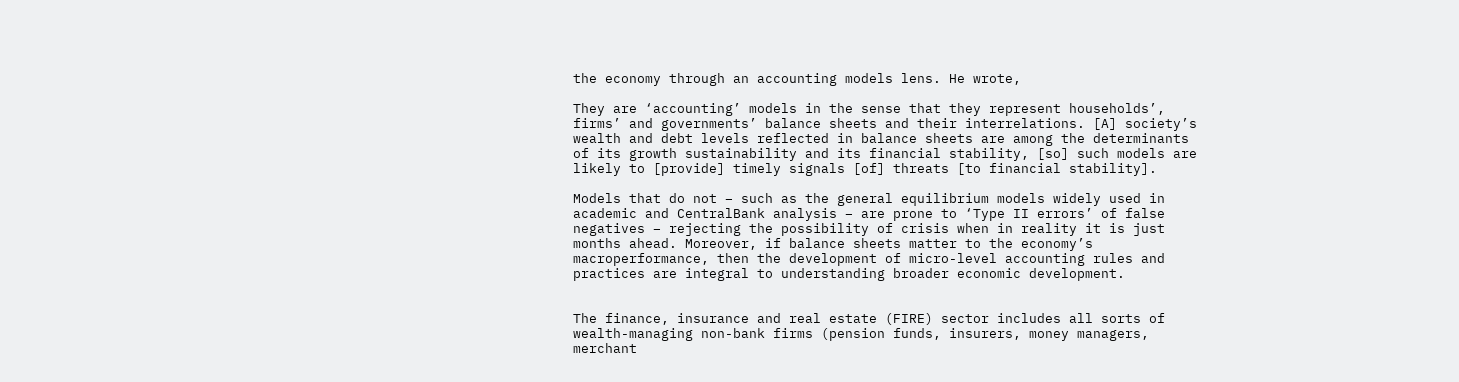the economy through an accounting models lens. He wrote,

They are ‘accounting’ models in the sense that they represent households’, firms’ and governments’ balance sheets and their interrelations. [A] society’s wealth and debt levels reflected in balance sheets are among the determinants of its growth sustainability and its financial stability, [so] such models are likely to [provide] timely signals [of] threats [to financial stability].

Models that do not – such as the general equilibrium models widely used in academic and CentralBank analysis – are prone to ‘Type II errors’ of false negatives – rejecting the possibility of crisis when in reality it is just months ahead. Moreover, if balance sheets matter to the economy’s macroperformance, then the development of micro-level accounting rules and practices are integral to understanding broader economic development.


The finance, insurance and real estate (FIRE) sector includes all sorts of wealth-managing non-bank firms (pension funds, insurers, money managers, merchant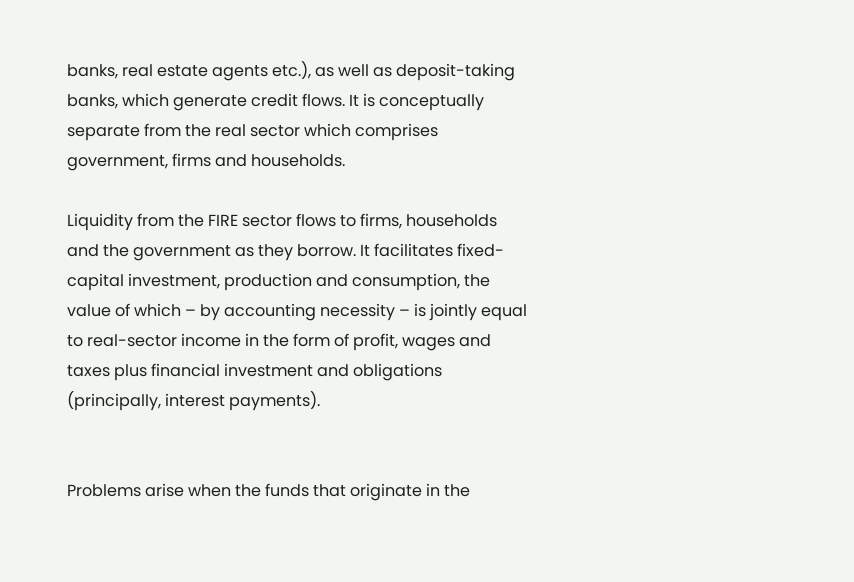banks, real estate agents etc.), as well as deposit-taking banks, which generate credit flows. It is conceptually separate from the real sector which comprises government, firms and households.

Liquidity from the FIRE sector flows to firms, households and the government as they borrow. It facilitates fixed-capital investment, production and consumption, the value of which – by accounting necessity – is jointly equal to real-sector income in the form of profit, wages and taxes plus financial investment and obligations (principally, interest payments).


Problems arise when the funds that originate in the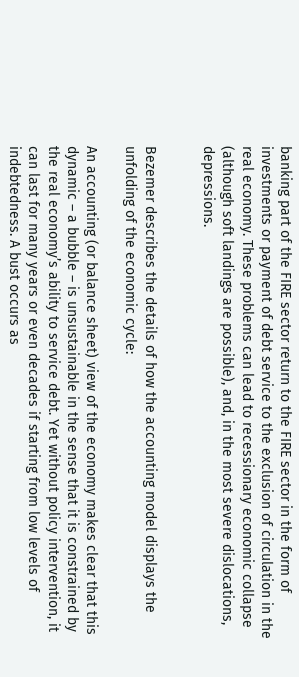banking part of the FIRE sector return to the FIRE sector in the form of investments or payment of debt service to the exclusion of circulation in the real economy. These problems can lead to recessionary economic collapse (although soft landings are possible), and, in the most severe dislocations, depressions.


Bezemer describes the details of how the accounting model displays the unfolding of the economic cycle:

An accounting (or balance sheet) view of the economy makes clear that this dynamic – a bubble – is unsustainable in the sense that it is constrained by the real economy’s ability to service debt. Yet without policy intervention, it can last for many years or even decades if starting from low levels of indebtedness. A bust occurs as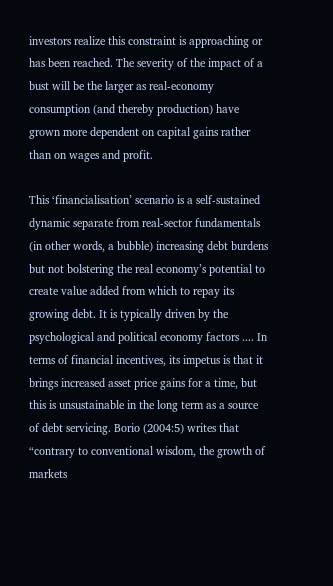investors realize this constraint is approaching or has been reached. The severity of the impact of a bust will be the larger as real-economy consumption (and thereby production) have grown more dependent on capital gains rather than on wages and profit.

This ‘financialisation’ scenario is a self-sustained dynamic separate from real-sector fundamentals (in other words, a bubble) increasing debt burdens but not bolstering the real economy’s potential to create value added from which to repay its growing debt. It is typically driven by the psychological and political economy factors .... In terms of financial incentives, its impetus is that it brings increased asset price gains for a time, but this is unsustainable in the long term as a source of debt servicing. Borio (2004:5) writes that “contrary to conventional wisdom, the growth of markets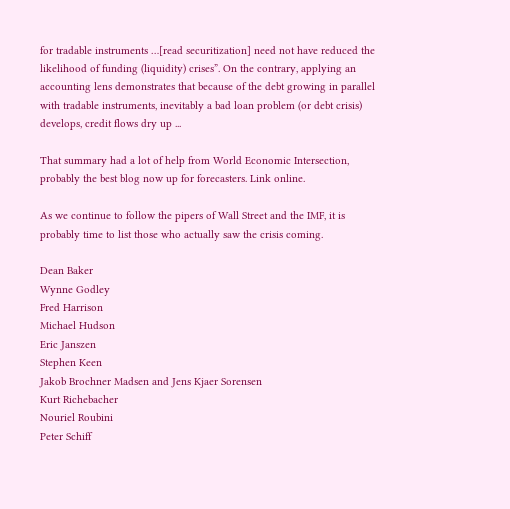for tradable instruments …[read securitization] need not have reduced the likelihood of funding (liquidity) crises”. On the contrary, applying an accounting lens demonstrates that because of the debt growing in parallel with tradable instruments, inevitably a bad loan problem (or debt crisis) develops, credit flows dry up ...

That summary had a lot of help from World Economic Intersection, probably the best blog now up for forecasters. Link online.

As we continue to follow the pipers of Wall Street and the IMF, it is probably time to list those who actually saw the crisis coming.

Dean Baker
Wynne Godley
Fred Harrison
Michael Hudson
Eric Janszen
Stephen Keen
Jakob Brochner Madsen and Jens Kjaer Sorensen
Kurt Richebacher
Nouriel Roubini
Peter Schiff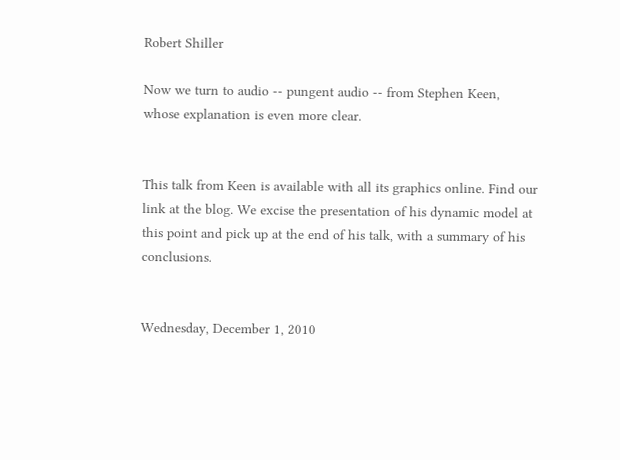Robert Shiller

Now we turn to audio -- pungent audio -- from Stephen Keen, whose explanation is even more clear.


This talk from Keen is available with all its graphics online. Find our link at the blog. We excise the presentation of his dynamic model at this point and pick up at the end of his talk, with a summary of his conclusions.


Wednesday, December 1, 2010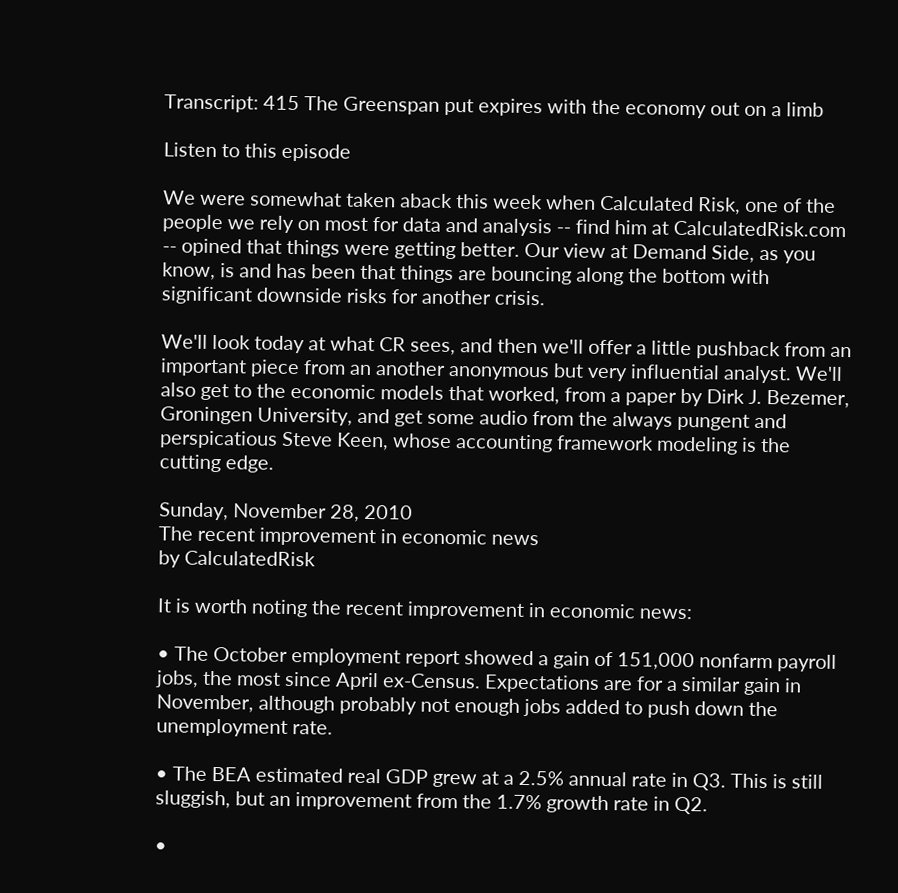Transcript: 415 The Greenspan put expires with the economy out on a limb

Listen to this episode

We were somewhat taken aback this week when Calculated Risk, one of the people we rely on most for data and analysis -- find him at CalculatedRisk.com -- opined that things were getting better. Our view at Demand Side, as you know, is and has been that things are bouncing along the bottom with significant downside risks for another crisis.

We'll look today at what CR sees, and then we'll offer a little pushback from an important piece from an another anonymous but very influential analyst. We'll also get to the economic models that worked, from a paper by Dirk J. Bezemer, Groningen University, and get some audio from the always pungent and perspicatious Steve Keen, whose accounting framework modeling is the cutting edge.

Sunday, November 28, 2010
The recent improvement in economic news
by CalculatedRisk

It is worth noting the recent improvement in economic news:

• The October employment report showed a gain of 151,000 nonfarm payroll jobs, the most since April ex-Census. Expectations are for a similar gain in November, although probably not enough jobs added to push down the unemployment rate.

• The BEA estimated real GDP grew at a 2.5% annual rate in Q3. This is still sluggish, but an improvement from the 1.7% growth rate in Q2.

•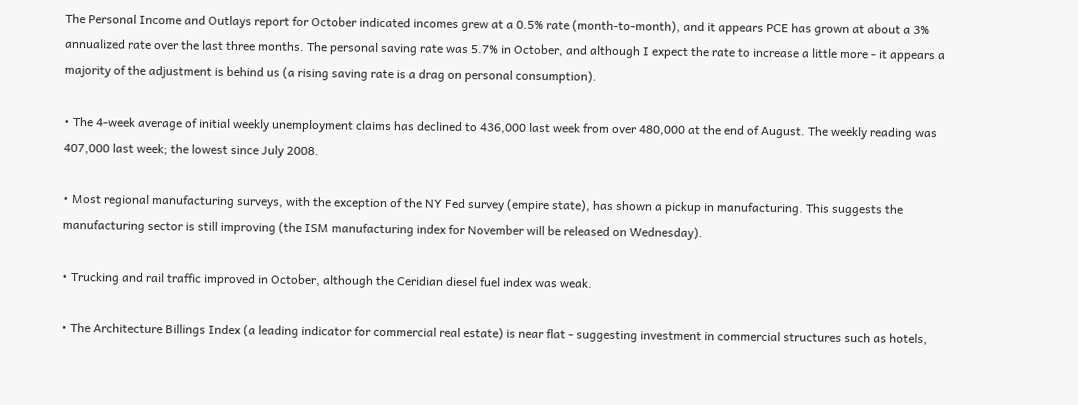The Personal Income and Outlays report for October indicated incomes grew at a 0.5% rate (month-to-month), and it appears PCE has grown at about a 3% annualized rate over the last three months. The personal saving rate was 5.7% in October, and although I expect the rate to increase a little more - it appears a majority of the adjustment is behind us (a rising saving rate is a drag on personal consumption).

• The 4-week average of initial weekly unemployment claims has declined to 436,000 last week from over 480,000 at the end of August. The weekly reading was 407,000 last week; the lowest since July 2008.

• Most regional manufacturing surveys, with the exception of the NY Fed survey (empire state), has shown a pickup in manufacturing. This suggests the manufacturing sector is still improving (the ISM manufacturing index for November will be released on Wednesday).

• Trucking and rail traffic improved in October, although the Ceridian diesel fuel index was weak.

• The Architecture Billings Index (a leading indicator for commercial real estate) is near flat - suggesting investment in commercial structures such as hotels,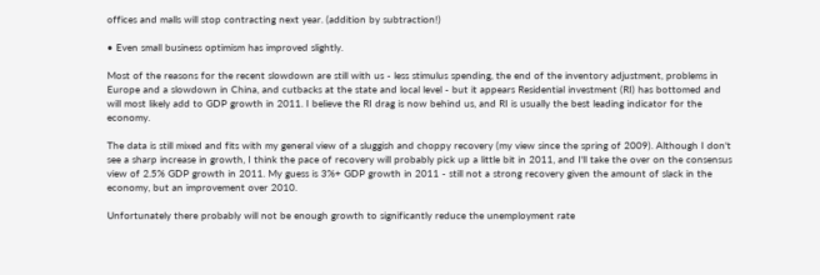offices and malls will stop contracting next year. (addition by subtraction!)

• Even small business optimism has improved slightly.

Most of the reasons for the recent slowdown are still with us - less stimulus spending, the end of the inventory adjustment, problems in Europe and a slowdown in China, and cutbacks at the state and local level - but it appears Residential investment (RI) has bottomed and will most likely add to GDP growth in 2011. I believe the RI drag is now behind us, and RI is usually the best leading indicator for the economy.

The data is still mixed and fits with my general view of a sluggish and choppy recovery (my view since the spring of 2009). Although I don't see a sharp increase in growth, I think the pace of recovery will probably pick up a little bit in 2011, and I'll take the over on the consensus view of 2.5% GDP growth in 2011. My guess is 3%+ GDP growth in 2011 - still not a strong recovery given the amount of slack in the economy, but an improvement over 2010.

Unfortunately there probably will not be enough growth to significantly reduce the unemployment rate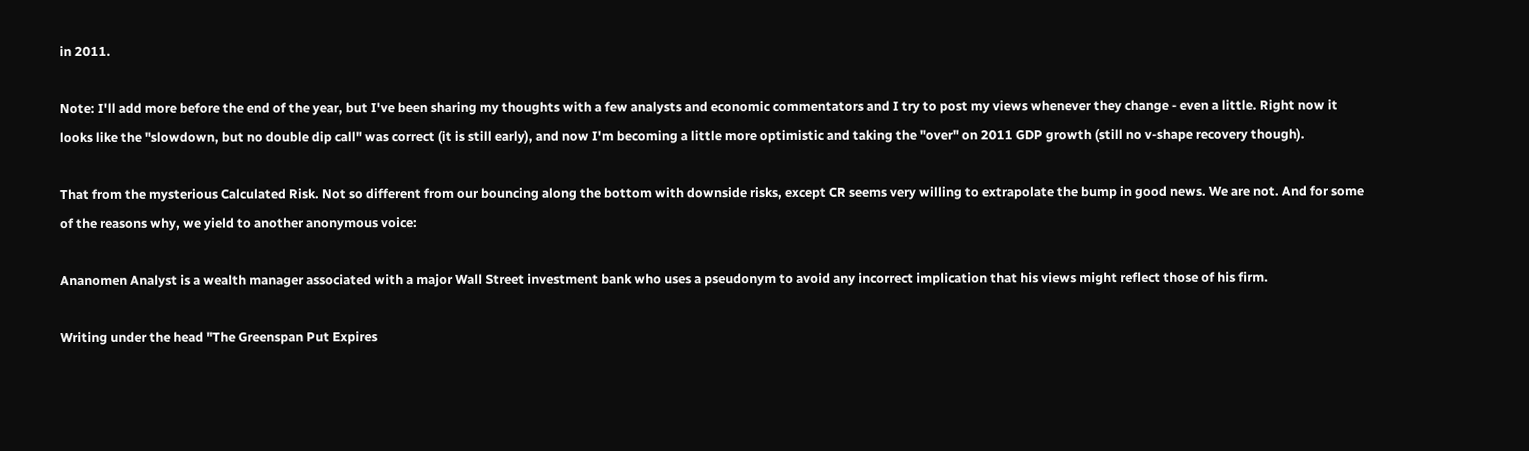in 2011.

Note: I'll add more before the end of the year, but I've been sharing my thoughts with a few analysts and economic commentators and I try to post my views whenever they change - even a little. Right now it looks like the "slowdown, but no double dip call" was correct (it is still early), and now I'm becoming a little more optimistic and taking the "over" on 2011 GDP growth (still no v-shape recovery though).

That from the mysterious Calculated Risk. Not so different from our bouncing along the bottom with downside risks, except CR seems very willing to extrapolate the bump in good news. We are not. And for some of the reasons why, we yield to another anonymous voice:

Ananomen Analyst is a wealth manager associated with a major Wall Street investment bank who uses a pseudonym to avoid any incorrect implication that his views might reflect those of his firm.

Writing under the head "The Greenspan Put Expires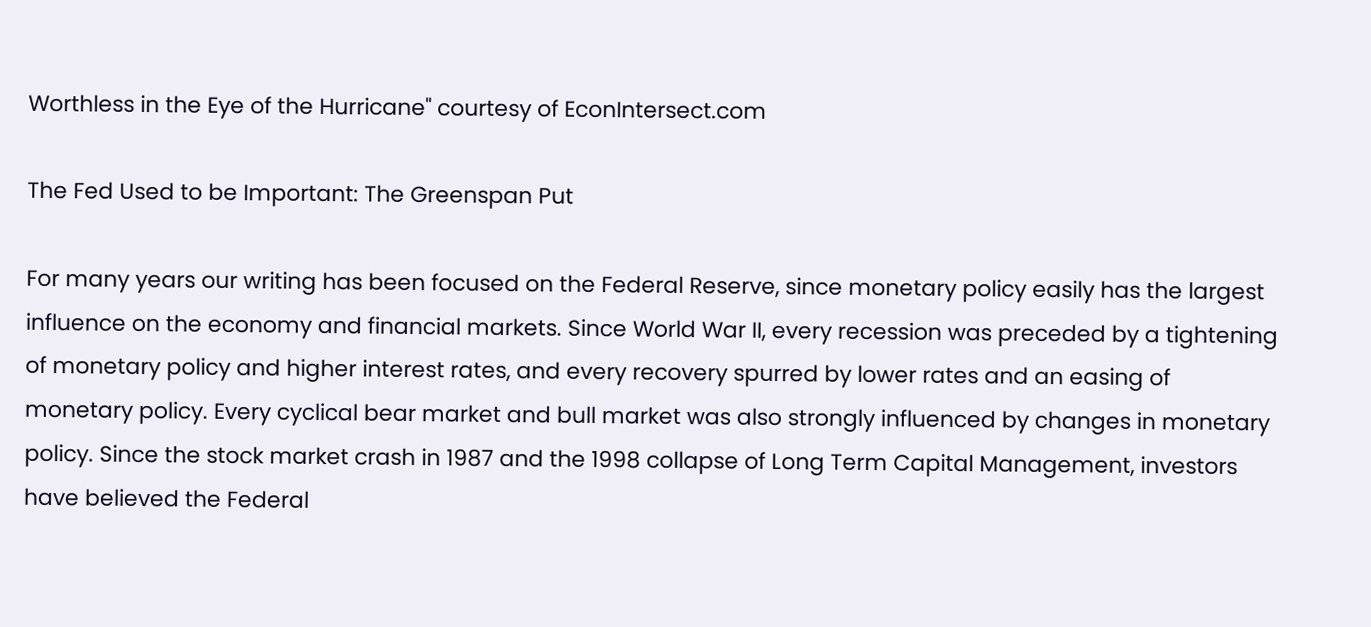Worthless in the Eye of the Hurricane" courtesy of EconIntersect.com

The Fed Used to be Important: The Greenspan Put

For many years our writing has been focused on the Federal Reserve, since monetary policy easily has the largest influence on the economy and financial markets. Since World War II, every recession was preceded by a tightening of monetary policy and higher interest rates, and every recovery spurred by lower rates and an easing of monetary policy. Every cyclical bear market and bull market was also strongly influenced by changes in monetary policy. Since the stock market crash in 1987 and the 1998 collapse of Long Term Capital Management, investors have believed the Federal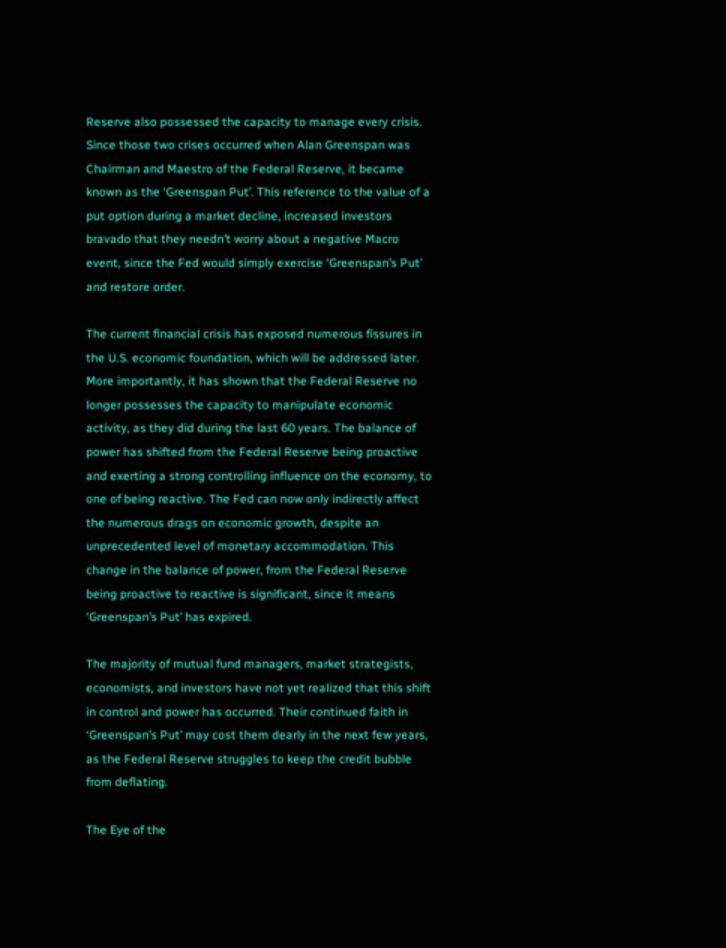Reserve also possessed the capacity to manage every crisis. Since those two crises occurred when Alan Greenspan was Chairman and Maestro of the Federal Reserve, it became known as the ‘Greenspan Put’. This reference to the value of a put option during a market decline, increased investors bravado that they needn’t worry about a negative Macro event, since the Fed would simply exercise ‘Greenspan’s Put’ and restore order.

The current financial crisis has exposed numerous fissures in the U.S. economic foundation, which will be addressed later. More importantly, it has shown that the Federal Reserve no longer possesses the capacity to manipulate economic activity, as they did during the last 60 years. The balance of power has shifted from the Federal Reserve being proactive and exerting a strong controlling influence on the economy, to one of being reactive. The Fed can now only indirectly affect the numerous drags on economic growth, despite an unprecedented level of monetary accommodation. This change in the balance of power, from the Federal Reserve being proactive to reactive is significant, since it means ‘Greenspan’s Put’ has expired.

The majority of mutual fund managers, market strategists, economists, and investors have not yet realized that this shift in control and power has occurred. Their continued faith in ‘Greenspan’s Put’ may cost them dearly in the next few years, as the Federal Reserve struggles to keep the credit bubble from deflating.

The Eye of the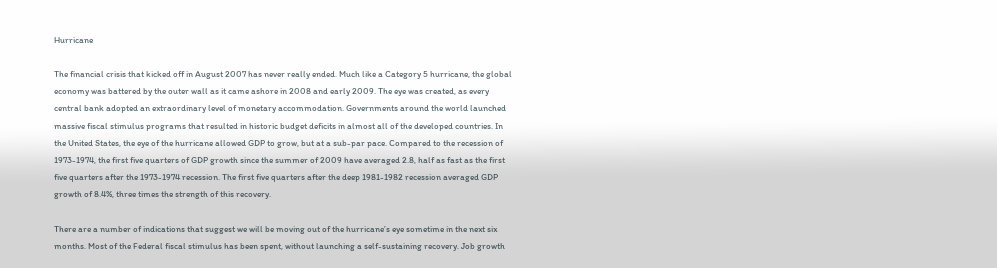Hurricane

The financial crisis that kicked off in August 2007 has never really ended. Much like a Category 5 hurricane, the global economy was battered by the outer wall as it came ashore in 2008 and early 2009. The eye was created, as every central bank adopted an extraordinary level of monetary accommodation. Governments around the world launched massive fiscal stimulus programs that resulted in historic budget deficits in almost all of the developed countries. In the United States, the eye of the hurricane allowed GDP to grow, but at a sub-par pace. Compared to the recession of 1973-1974, the first five quarters of GDP growth since the summer of 2009 have averaged 2.8, half as fast as the first five quarters after the 1973-1974 recession. The first five quarters after the deep 1981-1982 recession averaged GDP growth of 8.4%, three times the strength of this recovery.

There are a number of indications that suggest we will be moving out of the hurricane’s eye sometime in the next six months. Most of the Federal fiscal stimulus has been spent, without launching a self-sustaining recovery. Job growth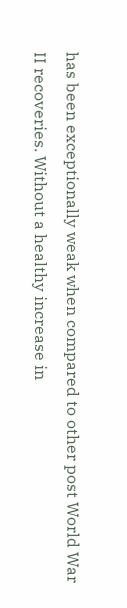has been exceptionally weak when compared to other post World War II recoveries. Without a healthy increase in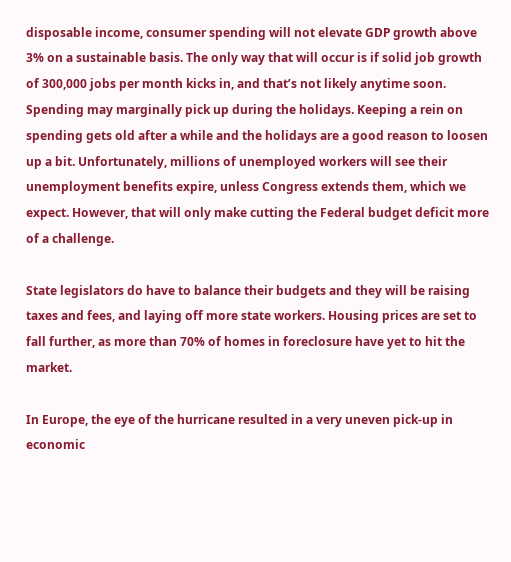disposable income, consumer spending will not elevate GDP growth above 3% on a sustainable basis. The only way that will occur is if solid job growth of 300,000 jobs per month kicks in, and that’s not likely anytime soon. Spending may marginally pick up during the holidays. Keeping a rein on spending gets old after a while and the holidays are a good reason to loosen up a bit. Unfortunately, millions of unemployed workers will see their unemployment benefits expire, unless Congress extends them, which we expect. However, that will only make cutting the Federal budget deficit more of a challenge.

State legislators do have to balance their budgets and they will be raising taxes and fees, and laying off more state workers. Housing prices are set to fall further, as more than 70% of homes in foreclosure have yet to hit the market.

In Europe, the eye of the hurricane resulted in a very uneven pick-up in economic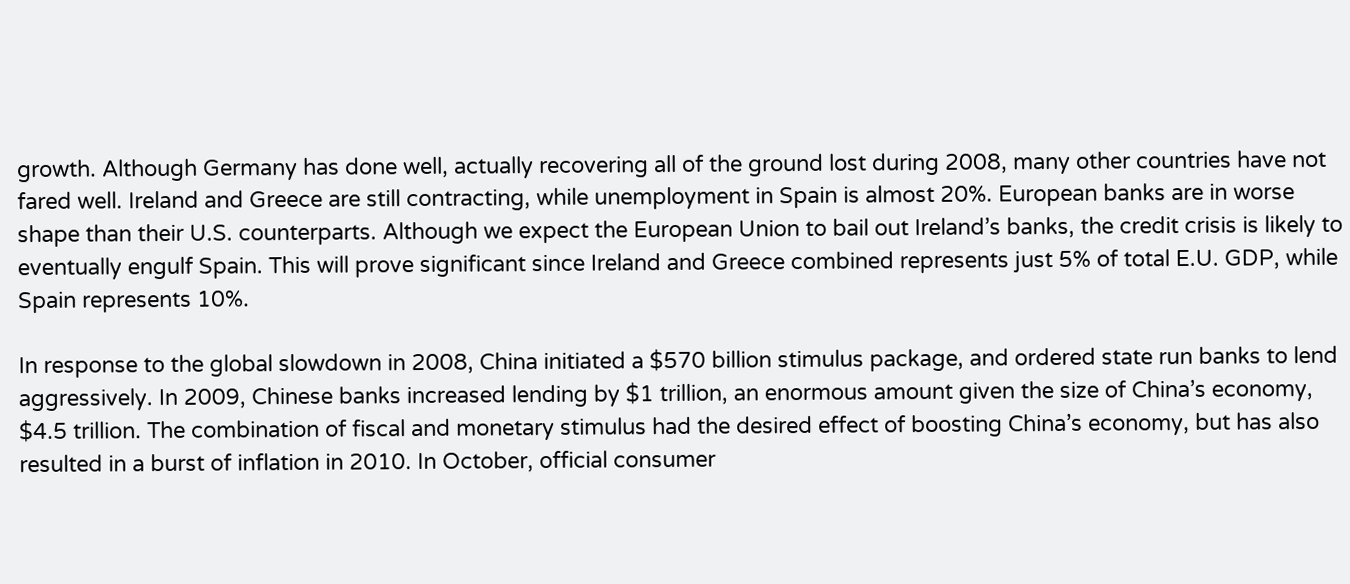growth. Although Germany has done well, actually recovering all of the ground lost during 2008, many other countries have not fared well. Ireland and Greece are still contracting, while unemployment in Spain is almost 20%. European banks are in worse shape than their U.S. counterparts. Although we expect the European Union to bail out Ireland’s banks, the credit crisis is likely to eventually engulf Spain. This will prove significant since Ireland and Greece combined represents just 5% of total E.U. GDP, while Spain represents 10%.

In response to the global slowdown in 2008, China initiated a $570 billion stimulus package, and ordered state run banks to lend aggressively. In 2009, Chinese banks increased lending by $1 trillion, an enormous amount given the size of China’s economy, $4.5 trillion. The combination of fiscal and monetary stimulus had the desired effect of boosting China’s economy, but has also resulted in a burst of inflation in 2010. In October, official consumer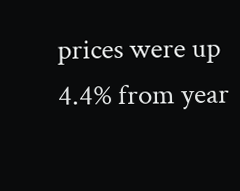prices were up 4.4% from year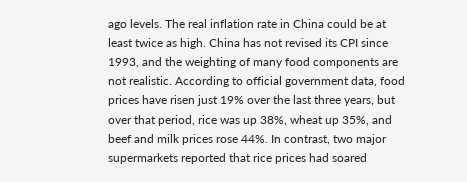ago levels. The real inflation rate in China could be at least twice as high. China has not revised its CPI since 1993, and the weighting of many food components are not realistic. According to official government data, food prices have risen just 19% over the last three years, but over that period, rice was up 38%, wheat up 35%, and beef and milk prices rose 44%. In contrast, two major supermarkets reported that rice prices had soared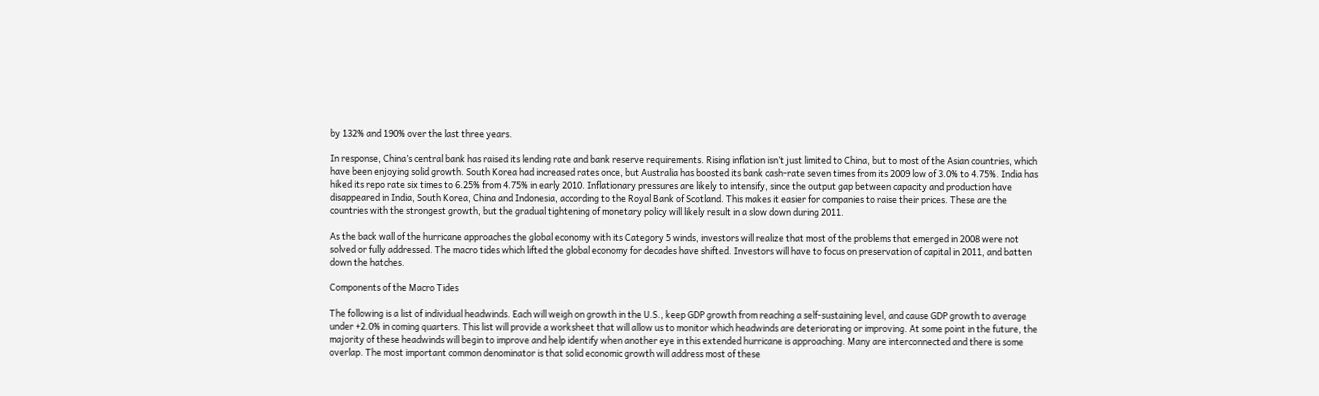by 132% and 190% over the last three years.

In response, China’s central bank has raised its lending rate and bank reserve requirements. Rising inflation isn’t just limited to China, but to most of the Asian countries, which have been enjoying solid growth. South Korea had increased rates once, but Australia has boosted its bank cash-rate seven times from its 2009 low of 3.0% to 4.75%. India has hiked its repo rate six times to 6.25% from 4.75% in early 2010. Inflationary pressures are likely to intensify, since the output gap between capacity and production have disappeared in India, South Korea, China and Indonesia, according to the Royal Bank of Scotland. This makes it easier for companies to raise their prices. These are the countries with the strongest growth, but the gradual tightening of monetary policy will likely result in a slow down during 2011.

As the back wall of the hurricane approaches the global economy with its Category 5 winds, investors will realize that most of the problems that emerged in 2008 were not solved or fully addressed. The macro tides which lifted the global economy for decades have shifted. Investors will have to focus on preservation of capital in 2011, and batten down the hatches.

Components of the Macro Tides

The following is a list of individual headwinds. Each will weigh on growth in the U.S., keep GDP growth from reaching a self-sustaining level, and cause GDP growth to average under +2.0% in coming quarters. This list will provide a worksheet that will allow us to monitor which headwinds are deteriorating or improving. At some point in the future, the majority of these headwinds will begin to improve and help identify when another eye in this extended hurricane is approaching. Many are interconnected and there is some overlap. The most important common denominator is that solid economic growth will address most of these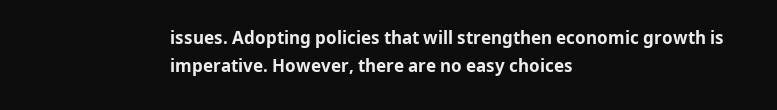issues. Adopting policies that will strengthen economic growth is imperative. However, there are no easy choices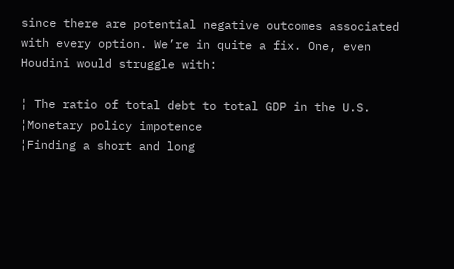since there are potential negative outcomes associated with every option. We’re in quite a fix. One, even Houdini would struggle with:

¦ The ratio of total debt to total GDP in the U.S.
¦Monetary policy impotence
¦Finding a short and long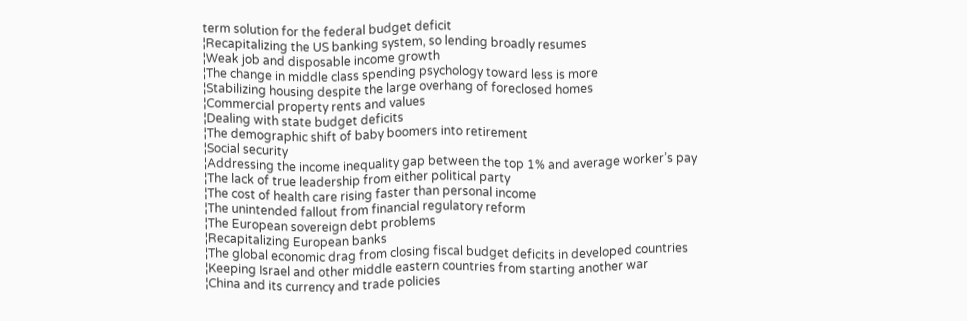term solution for the federal budget deficit
¦Recapitalizing the US banking system, so lending broadly resumes
¦Weak job and disposable income growth
¦The change in middle class spending psychology toward less is more
¦Stabilizing housing despite the large overhang of foreclosed homes
¦Commercial property rents and values
¦Dealing with state budget deficits
¦The demographic shift of baby boomers into retirement
¦Social security
¦Addressing the income inequality gap between the top 1% and average worker’s pay
¦The lack of true leadership from either political party
¦The cost of health care rising faster than personal income
¦The unintended fallout from financial regulatory reform
¦The European sovereign debt problems
¦Recapitalizing European banks
¦The global economic drag from closing fiscal budget deficits in developed countries
¦Keeping Israel and other middle eastern countries from starting another war
¦China and its currency and trade policies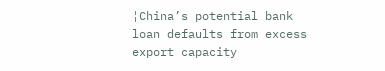¦China’s potential bank loan defaults from excess export capacity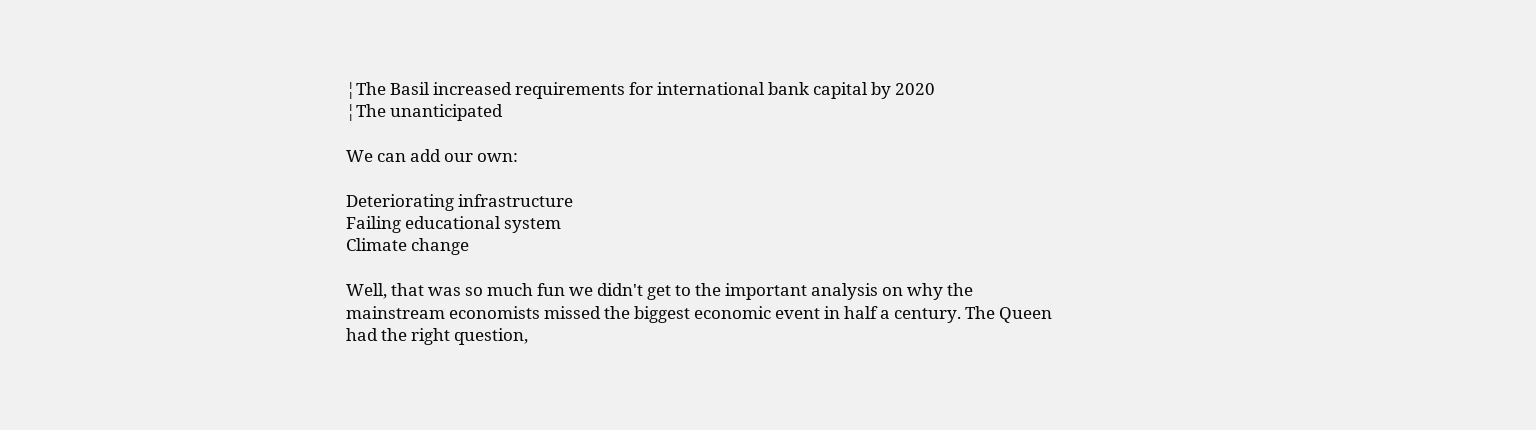¦The Basil increased requirements for international bank capital by 2020
¦The unanticipated

We can add our own:

Deteriorating infrastructure
Failing educational system
Climate change

Well, that was so much fun we didn't get to the important analysis on why the mainstream economists missed the biggest economic event in half a century. The Queen had the right question,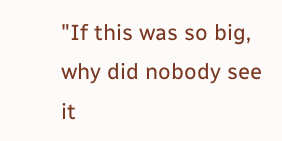"If this was so big, why did nobody see it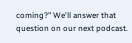coming?" We'll answer that question on our next podcast.